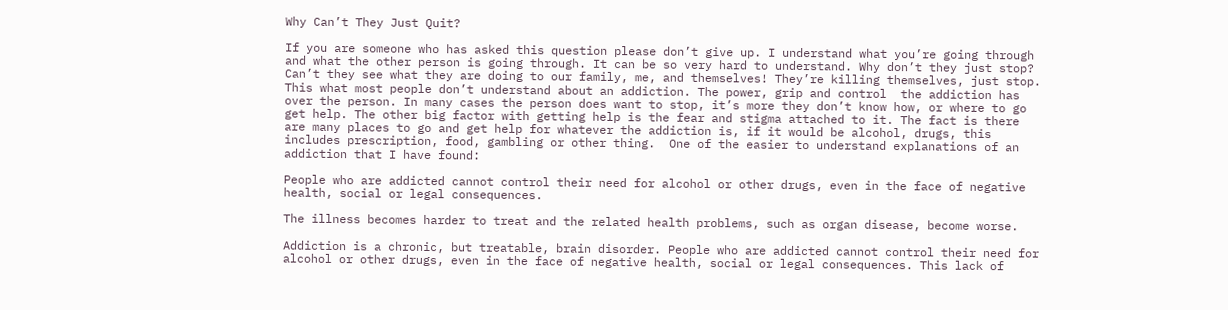Why Can’t They Just Quit?

If you are someone who has asked this question please don’t give up. I understand what you’re going through and what the other person is going through. It can be so very hard to understand. Why don’t they just stop? Can’t they see what they are doing to our family, me, and themselves! They’re killing themselves, just stop. This what most people don’t understand about an addiction. The power, grip and control  the addiction has over the person. In many cases the person does want to stop, it’s more they don’t know how, or where to go get help. The other big factor with getting help is the fear and stigma attached to it. The fact is there are many places to go and get help for whatever the addiction is, if it would be alcohol, drugs, this includes prescription, food, gambling or other thing.  One of the easier to understand explanations of an addiction that I have found:

People who are addicted cannot control their need for alcohol or other drugs, even in the face of negative health, social or legal consequences.

The illness becomes harder to treat and the related health problems, such as organ disease, become worse.

Addiction is a chronic, but treatable, brain disorder. People who are addicted cannot control their need for alcohol or other drugs, even in the face of negative health, social or legal consequences. This lack of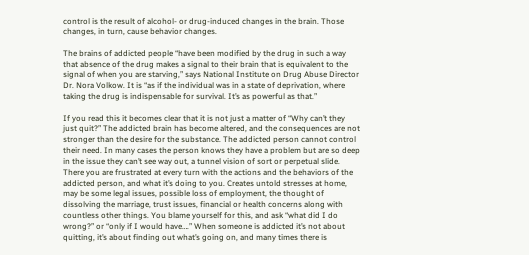control is the result of alcohol- or drug-induced changes in the brain. Those changes, in turn, cause behavior changes.

The brains of addicted people “have been modified by the drug in such a way that absence of the drug makes a signal to their brain that is equivalent to the signal of when you are starving,” says National Institute on Drug Abuse Director Dr. Nora Volkow. It is “as if the individual was in a state of deprivation, where taking the drug is indispensable for survival. It’s as powerful as that.”

If you read this it becomes clear that it is not just a matter of “Why can’t they just quit?” The addicted brain has become altered, and the consequences are not stronger than the desire for the substance. The addicted person cannot control  their need. In many cases the person knows they have a problem but are so deep in the issue they can’t see way out, a tunnel vision of sort or perpetual slide. There you are frustrated at every turn with the actions and the behaviors of the addicted person, and what it’s doing to you. Creates untold stresses at home, may be some legal issues, possible loss of employment, the thought of dissolving the marriage, trust issues, financial or health concerns along with countless other things. You blame yourself for this, and ask “what did I do wrong?” or “only if I would have….” When someone is addicted it’s not about quitting, it’s about finding out what’s going on, and many times there is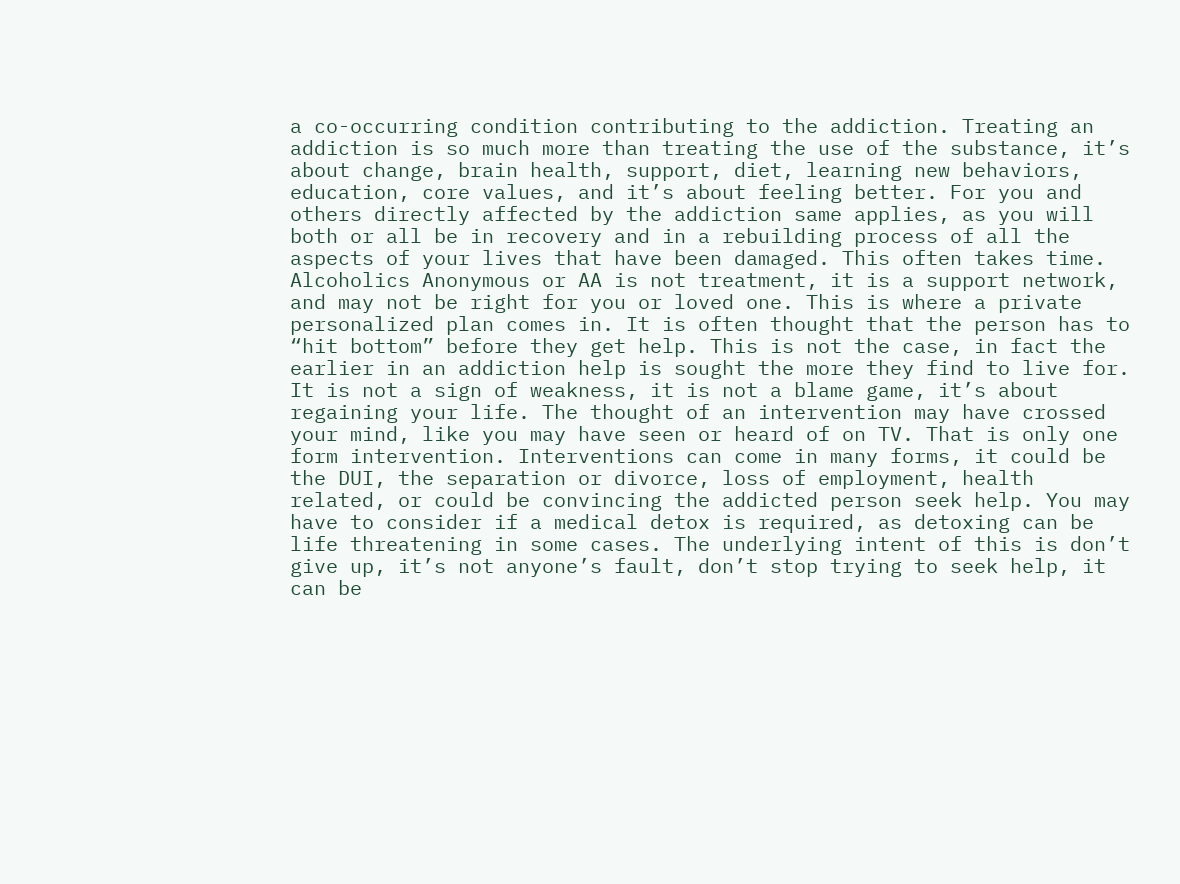a co-occurring condition contributing to the addiction. Treating an addiction is so much more than treating the use of the substance, it’s about change, brain health, support, diet, learning new behaviors, education, core values, and it’s about feeling better. For you and others directly affected by the addiction same applies, as you will both or all be in recovery and in a rebuilding process of all the aspects of your lives that have been damaged. This often takes time. Alcoholics Anonymous or AA is not treatment, it is a support network, and may not be right for you or loved one. This is where a private personalized plan comes in. It is often thought that the person has to “hit bottom” before they get help. This is not the case, in fact the earlier in an addiction help is sought the more they find to live for. It is not a sign of weakness, it is not a blame game, it’s about regaining your life. The thought of an intervention may have crossed your mind, like you may have seen or heard of on TV. That is only one form intervention. Interventions can come in many forms, it could be the DUI, the separation or divorce, loss of employment, health related, or could be convincing the addicted person seek help. You may have to consider if a medical detox is required, as detoxing can be life threatening in some cases. The underlying intent of this is don’t give up, it’s not anyone’s fault, don’t stop trying to seek help, it can be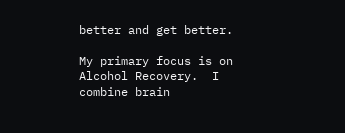better and get better.

My primary focus is on Alcohol Recovery.  I combine brain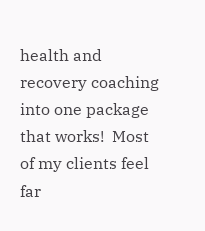health and recovery coaching into one package that works!  Most of my clients feel far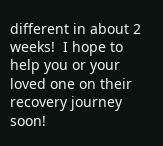different in about 2 weeks!  I hope to help you or your loved one on their recovery journey soon!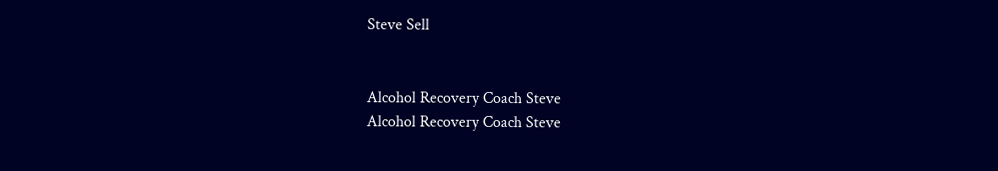Steve Sell


Alcohol Recovery Coach Steve
Alcohol Recovery Coach Steve